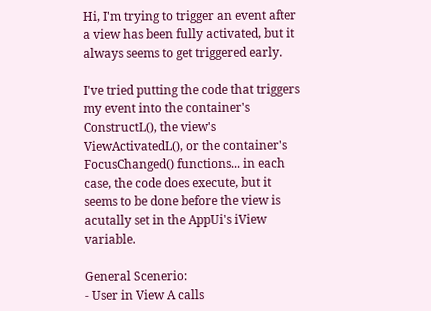Hi, I'm trying to trigger an event after a view has been fully activated, but it always seems to get triggered early.

I've tried putting the code that triggers my event into the container's ConstructL(), the view's ViewActivatedL(), or the container's FocusChanged() functions... in each case, the code does execute, but it seems to be done before the view is acutally set in the AppUi's iView variable.

General Scenerio:
- User in View A calls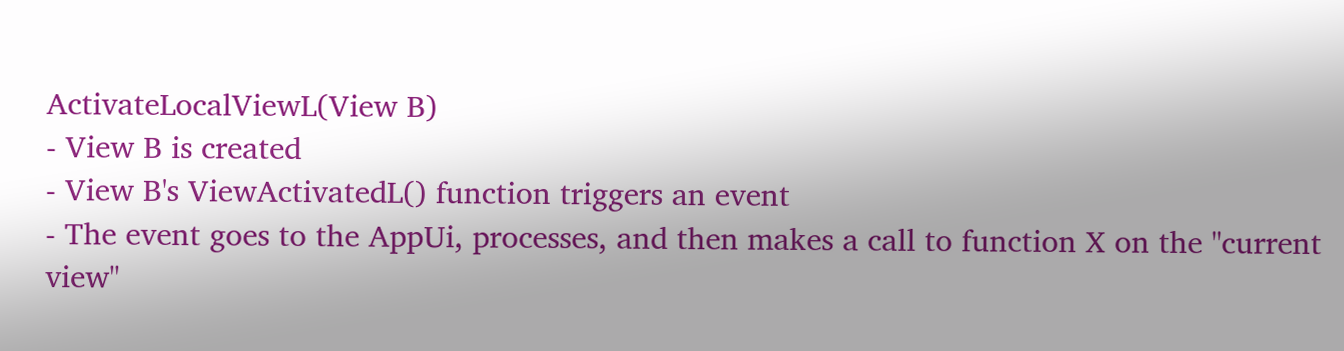ActivateLocalViewL(View B)
- View B is created
- View B's ViewActivatedL() function triggers an event
- The event goes to the AppUi, processes, and then makes a call to function X on the "current view"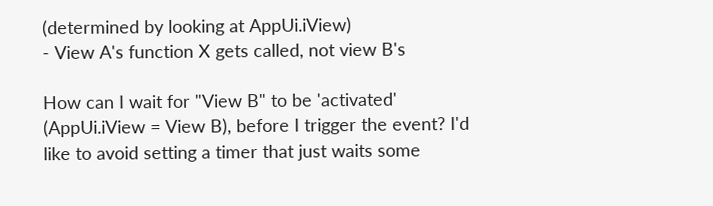(determined by looking at AppUi.iView)
- View A's function X gets called, not view B's

How can I wait for "View B" to be 'activated' (AppUi.iView = View B), before I trigger the event? I'd like to avoid setting a timer that just waits some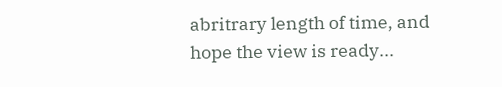abritrary length of time, and hope the view is ready...